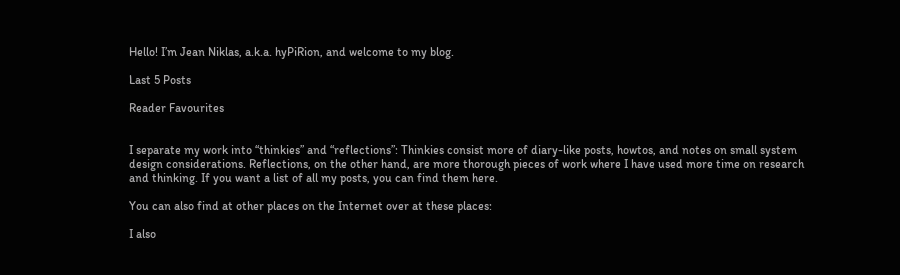Hello! I’m Jean Niklas, a.k.a. hyPiRion, and welcome to my blog.

Last 5 Posts

Reader Favourites


I separate my work into “thinkies” and “reflections”: Thinkies consist more of diary-like posts, howtos, and notes on small system design considerations. Reflections, on the other hand, are more thorough pieces of work where I have used more time on research and thinking. If you want a list of all my posts, you can find them here.

You can also find at other places on the Internet over at these places:

I also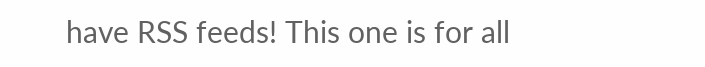have RSS feeds! This one is for all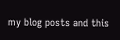my blog posts and this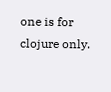one is for clojure only.